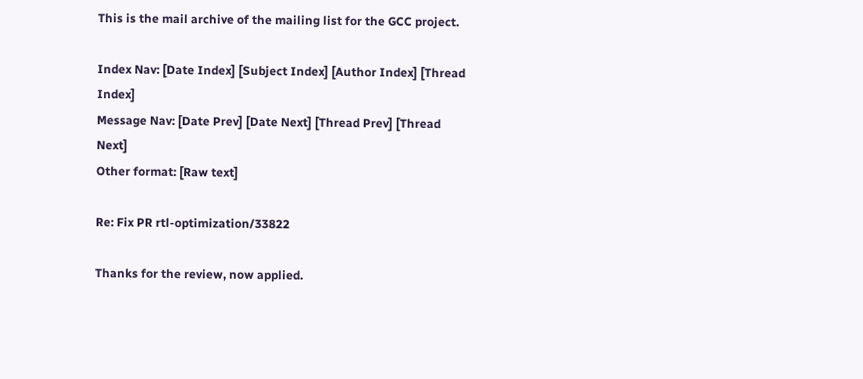This is the mail archive of the mailing list for the GCC project.

Index Nav: [Date Index] [Subject Index] [Author Index] [Thread Index]
Message Nav: [Date Prev] [Date Next] [Thread Prev] [Thread Next]
Other format: [Raw text]

Re: Fix PR rtl-optimization/33822

Thanks for the review, now applied.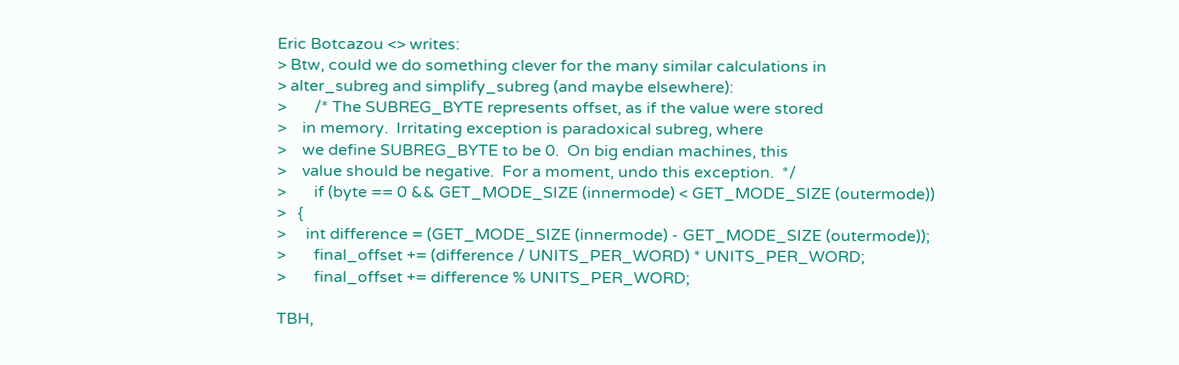Eric Botcazou <> writes:
> Btw, could we do something clever for the many similar calculations in
> alter_subreg and simplify_subreg (and maybe elsewhere):
>       /* The SUBREG_BYTE represents offset, as if the value were stored
>    in memory.  Irritating exception is paradoxical subreg, where
>    we define SUBREG_BYTE to be 0.  On big endian machines, this
>    value should be negative.  For a moment, undo this exception.  */
>       if (byte == 0 && GET_MODE_SIZE (innermode) < GET_MODE_SIZE (outermode))
>   {
>     int difference = (GET_MODE_SIZE (innermode) - GET_MODE_SIZE (outermode));
>       final_offset += (difference / UNITS_PER_WORD) * UNITS_PER_WORD;
>       final_offset += difference % UNITS_PER_WORD;

TBH,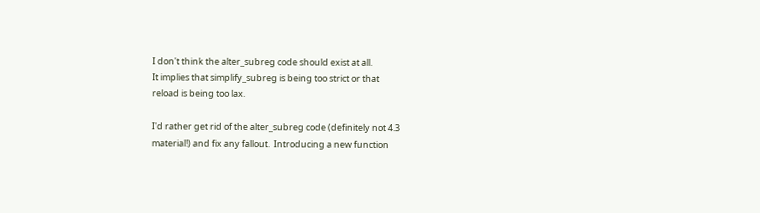I don't think the alter_subreg code should exist at all.
It implies that simplify_subreg is being too strict or that
reload is being too lax.

I'd rather get rid of the alter_subreg code (definitely not 4.3
material!) and fix any fallout.  Introducing a new function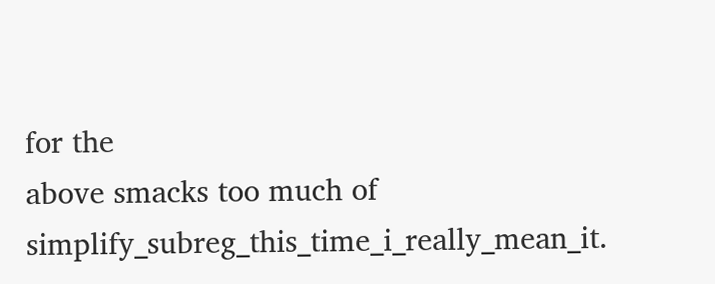for the
above smacks too much of simplify_subreg_this_time_i_really_mean_it.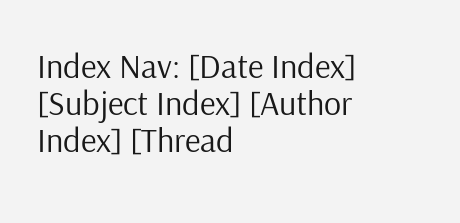Index Nav: [Date Index] [Subject Index] [Author Index] [Thread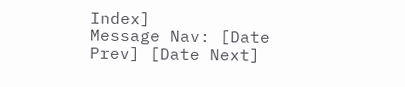Index]
Message Nav: [Date Prev] [Date Next]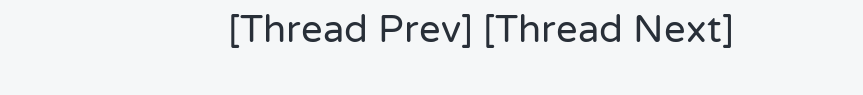[Thread Prev] [Thread Next]